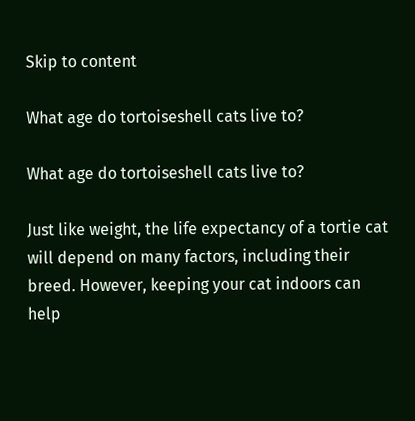Skip to content

What age do tortoiseshell cats live to?

What age do tortoiseshell cats live to?

Just like weight, the life expectancy of a tortie cat will depend on many factors, including their breed. However, keeping your cat indoors can help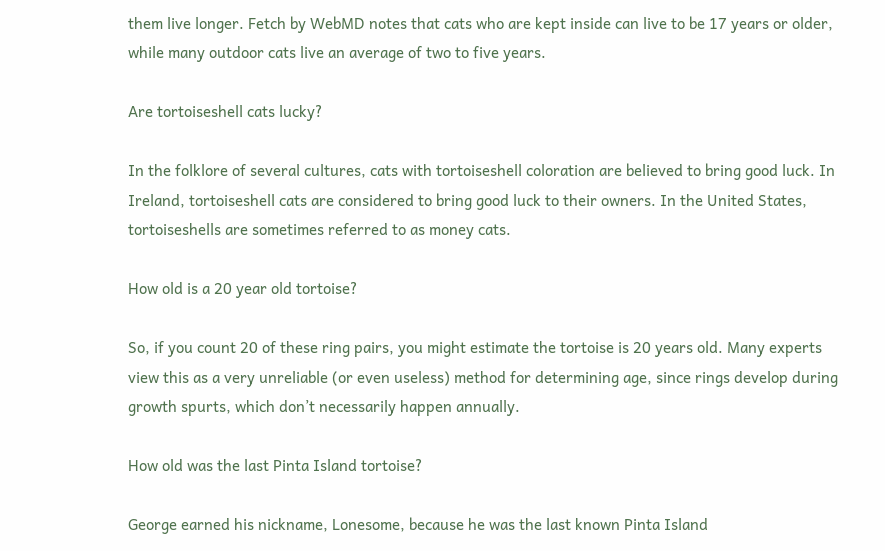them live longer. Fetch by WebMD notes that cats who are kept inside can live to be 17 years or older, while many outdoor cats live an average of two to five years.

Are tortoiseshell cats lucky?

In the folklore of several cultures, cats with tortoiseshell coloration are believed to bring good luck. In Ireland, tortoiseshell cats are considered to bring good luck to their owners. In the United States, tortoiseshells are sometimes referred to as money cats.

How old is a 20 year old tortoise?

So, if you count 20 of these ring pairs, you might estimate the tortoise is 20 years old. Many experts view this as a very unreliable (or even useless) method for determining age, since rings develop during growth spurts, which don’t necessarily happen annually.

How old was the last Pinta Island tortoise?

George earned his nickname, Lonesome, because he was the last known Pinta Island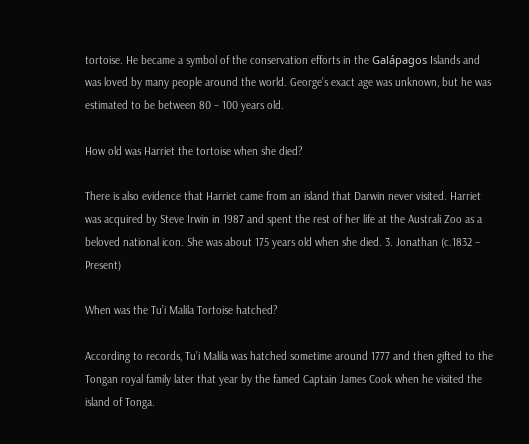tortoise. He became a symbol of the conservation efforts in the Galápagos Islands and was loved by many people around the world. George’s exact age was unknown, but he was estimated to be between 80 – 100 years old.

How old was Harriet the tortoise when she died?

There is also evidence that Harriet came from an island that Darwin never visited. Harriet was acquired by Steve Irwin in 1987 and spent the rest of her life at the Australi Zoo as a beloved national icon. She was about 175 years old when she died. 3. Jonathan (c.1832 – Present)

When was the Tu’i Malila Tortoise hatched?

According to records, Tu’i Malila was hatched sometime around 1777 and then gifted to the Tongan royal family later that year by the famed Captain James Cook when he visited the island of Tonga.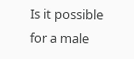Is it possible for a male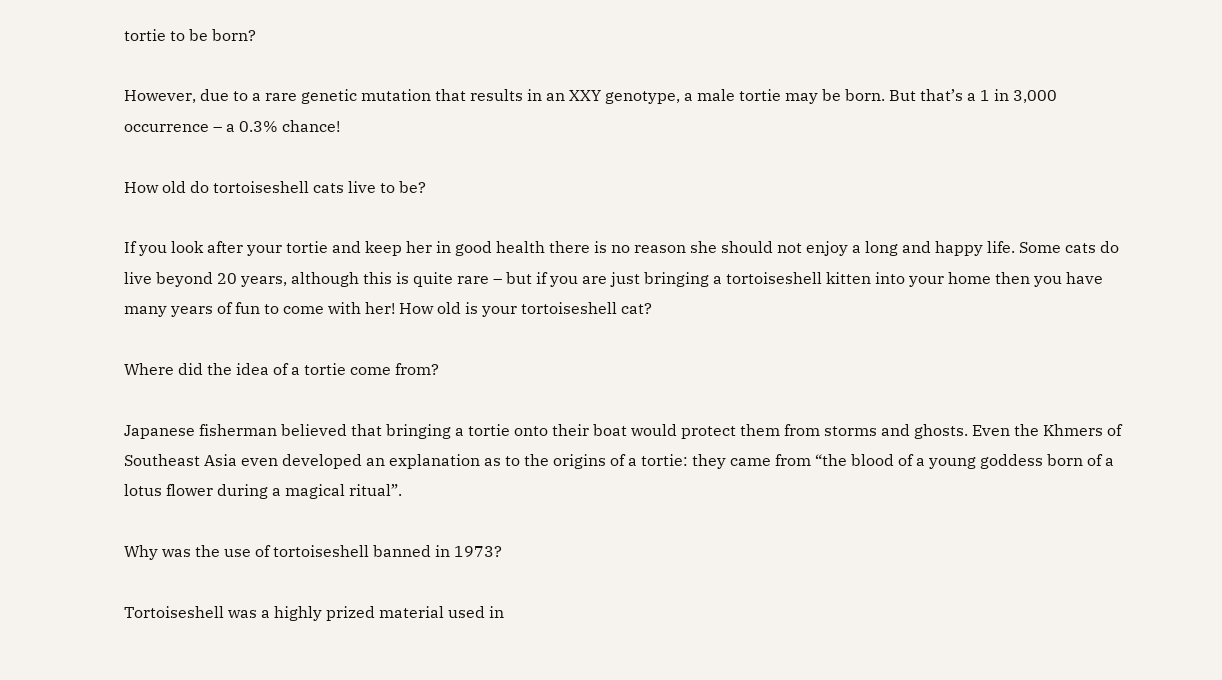tortie to be born?

However, due to a rare genetic mutation that results in an XXY genotype, a male tortie may be born. But that’s a 1 in 3,000 occurrence – a 0.3% chance!

How old do tortoiseshell cats live to be?

If you look after your tortie and keep her in good health there is no reason she should not enjoy a long and happy life. Some cats do live beyond 20 years, although this is quite rare – but if you are just bringing a tortoiseshell kitten into your home then you have many years of fun to come with her! How old is your tortoiseshell cat?

Where did the idea of a tortie come from?

Japanese fisherman believed that bringing a tortie onto their boat would protect them from storms and ghosts. Even the Khmers of Southeast Asia even developed an explanation as to the origins of a tortie: they came from “the blood of a young goddess born of a lotus flower during a magical ritual”.

Why was the use of tortoiseshell banned in 1973?

Tortoiseshell was a highly prized material used in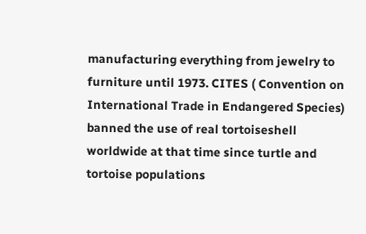manufacturing everything from jewelry to furniture until 1973. CITES ( Convention on International Trade in Endangered Species) banned the use of real tortoiseshell worldwide at that time since turtle and tortoise populations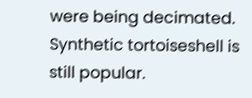were being decimated. Synthetic tortoiseshell is still popular.